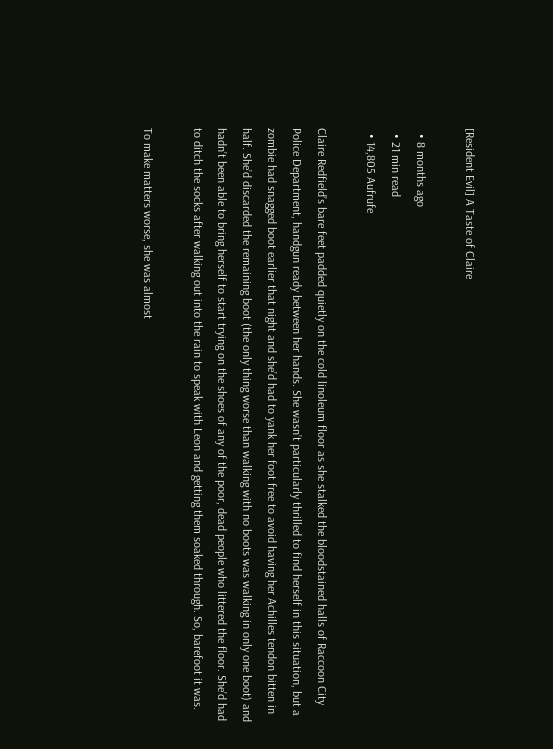[Resident Evil] A Taste of Claire

  • 8 months ago
  • 21 min read
  • 14,805 Aufrufe

Claire Redfield’s bare feet padded quietly on the cold linoleum floor as she stalked the bloodstained halls of Raccoon City Police Department, handgun ready between her hands. She wasn’t particularly thrilled to find herself in this situation, but a zombie had snagged boot earlier that night and she’d had to yank her foot free to avoid having her Achilles tendon bitten in half. She’d discarded the remaining boot (the only thing worse than walking with no boots was walking in only one boot) and hadn’t been able to bring herself to start trying on the shoes of any of the poor, dead people who littered the floor. She’d had to ditch the socks after walking out into the rain to speak with Leon and getting them soaked through. So, barefoot it was.

To make matters worse, she was almost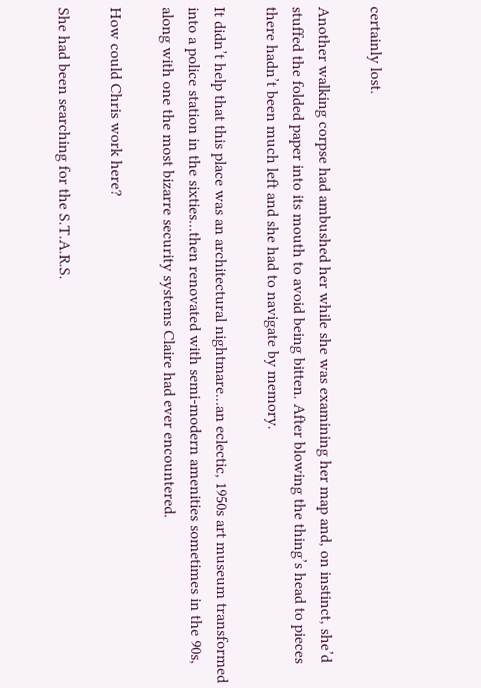certainly lost.

Another walking corpse had ambushed her while she was examining her map and, on instinct, she’d stuffed the folded paper into its mouth to avoid being bitten. After blowing the thing’s head to pieces there hadn’t been much left and she had to navigate by memory.

It didn’t help that this place was an architectural nightmare...an eclectic, 1950s art museum transformed into a police station in the sixties...then renovated with semi-modern amenities sometimes in the 90s, along with one the most bizarre security systems Claire had ever encountered.

How could Chris work here?

She had been searching for the S.T.A.R.S.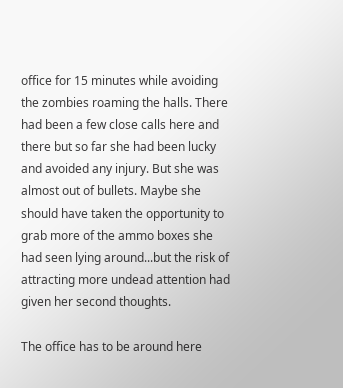office for 15 minutes while avoiding the zombies roaming the halls. There had been a few close calls here and there but so far she had been lucky and avoided any injury. But she was almost out of bullets. Maybe she should have taken the opportunity to grab more of the ammo boxes she had seen lying around...but the risk of attracting more undead attention had given her second thoughts.

The office has to be around here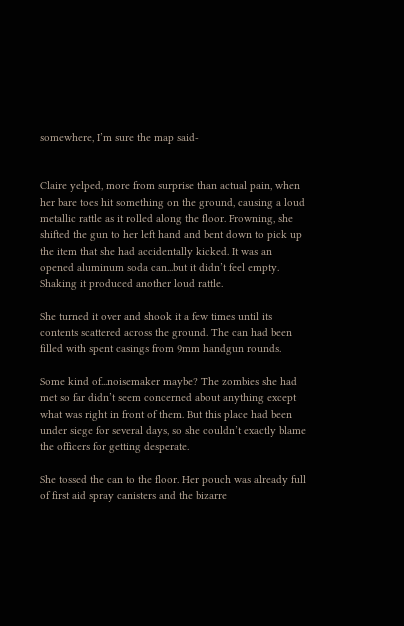somewhere, I’m sure the map said-


Claire yelped, more from surprise than actual pain, when her bare toes hit something on the ground, causing a loud metallic rattle as it rolled along the floor. Frowning, she shifted the gun to her left hand and bent down to pick up the item that she had accidentally kicked. It was an opened aluminum soda can...but it didn’t feel empty. Shaking it produced another loud rattle.

She turned it over and shook it a few times until its contents scattered across the ground. The can had been filled with spent casings from 9mm handgun rounds.

Some kind of...noisemaker maybe? The zombies she had met so far didn’t seem concerned about anything except what was right in front of them. But this place had been under siege for several days, so she couldn’t exactly blame the officers for getting desperate.

She tossed the can to the floor. Her pouch was already full of first aid spray canisters and the bizarre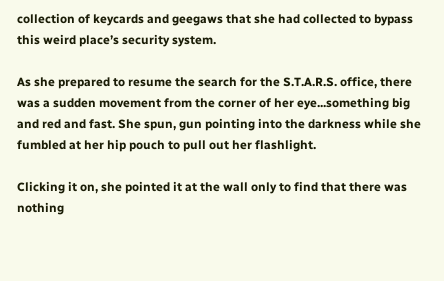collection of keycards and geegaws that she had collected to bypass this weird place’s security system.

As she prepared to resume the search for the S.T.A.R.S. office, there was a sudden movement from the corner of her eye...something big and red and fast. She spun, gun pointing into the darkness while she fumbled at her hip pouch to pull out her flashlight.

Clicking it on, she pointed it at the wall only to find that there was nothing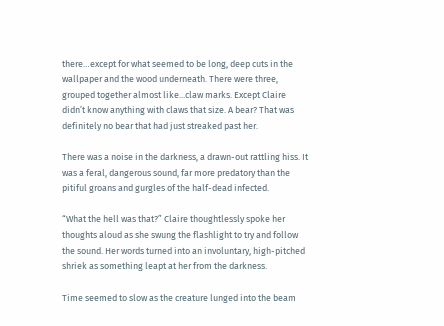there…except for what seemed to be long, deep cuts in the wallpaper and the wood underneath. There were three, grouped together almost like...claw marks. Except Claire didn’t know anything with claws that size. A bear? That was definitely no bear that had just streaked past her.

There was a noise in the darkness, a drawn-out rattling hiss. It was a feral, dangerous sound, far more predatory than the pitiful groans and gurgles of the half-dead infected.

“What the hell was that?” Claire thoughtlessly spoke her thoughts aloud as she swung the flashlight to try and follow the sound. Her words turned into an involuntary, high-pitched shriek as something leapt at her from the darkness.

Time seemed to slow as the creature lunged into the beam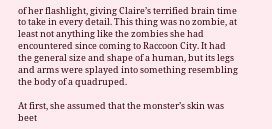of her flashlight, giving Claire’s terrified brain time to take in every detail. This thing was no zombie, at least not anything like the zombies she had encountered since coming to Raccoon City. It had the general size and shape of a human, but its legs and arms were splayed into something resembling the body of a quadruped.

At first, she assumed that the monster’s skin was beet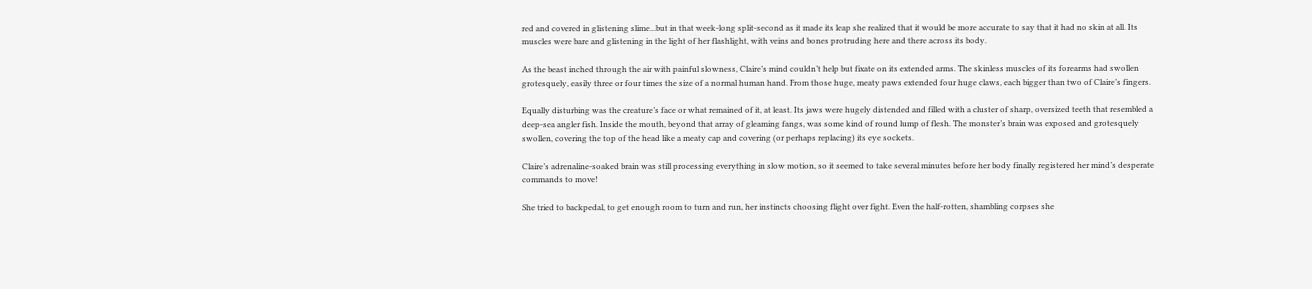red and covered in glistening slime...but in that week-long split-second as it made its leap she realized that it would be more accurate to say that it had no skin at all. Its muscles were bare and glistening in the light of her flashlight, with veins and bones protruding here and there across its body.

As the beast inched through the air with painful slowness, Claire’s mind couldn’t help but fixate on its extended arms. The skinless muscles of its forearms had swollen grotesquely, easily three or four times the size of a normal human hand. From those huge, meaty paws extended four huge claws, each bigger than two of Claire’s fingers.

Equally disturbing was the creature’s face or what remained of it, at least. Its jaws were hugely distended and filled with a cluster of sharp, oversized teeth that resembled a deep-sea angler fish. Inside the mouth, beyond that array of gleaming fangs, was some kind of round lump of flesh. The monster’s brain was exposed and grotesquely swollen, covering the top of the head like a meaty cap and covering (or perhaps replacing) its eye sockets.

Claire’s adrenaline-soaked brain was still processing everything in slow motion, so it seemed to take several minutes before her body finally registered her mind’s desperate commands to move!

She tried to backpedal, to get enough room to turn and run, her instincts choosing flight over fight. Even the half-rotten, shambling corpses she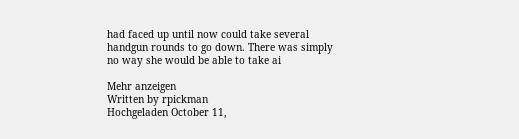had faced up until now could take several handgun rounds to go down. There was simply no way she would be able to take ai

Mehr anzeigen
Written by rpickman
Hochgeladen October 11,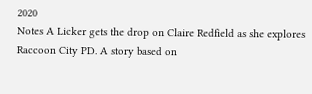2020
Notes A Licker gets the drop on Claire Redfield as she explores Raccoon City PD. A story based on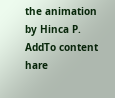the animation by Hinca P.
AddTo content hare